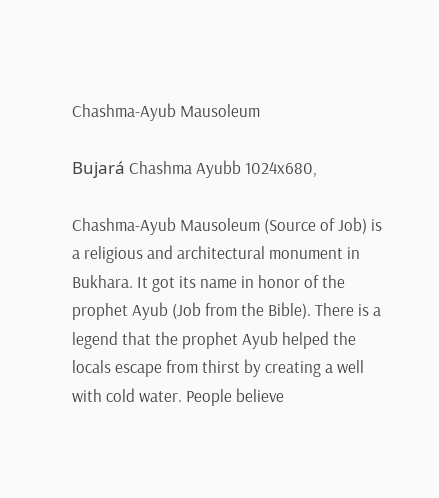Chashma-Ayub Mausoleum

Bujará Chashma Ayubb 1024x680,

Chashma-Ayub Mausoleum (Source of Job) is a religious and architectural monument in Bukhara. It got its name in honor of the prophet Ayub (Job from the Bible). There is a legend that the prophet Ayub helped the locals escape from thirst by creating a well with cold water. People believe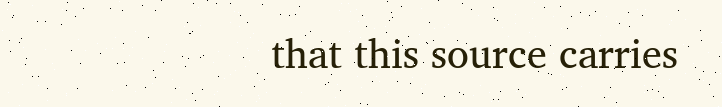that this source carries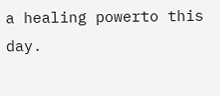a healing powerto this day.